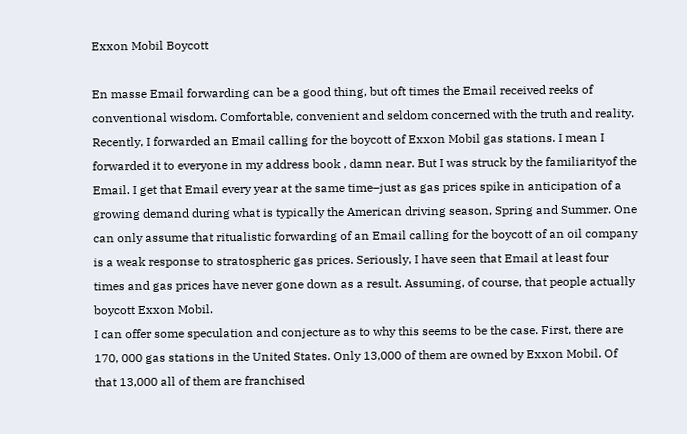Exxon Mobil Boycott

En masse Email forwarding can be a good thing, but oft times the Email received reeks of conventional wisdom. Comfortable, convenient and seldom concerned with the truth and reality.
Recently, I forwarded an Email calling for the boycott of Exxon Mobil gas stations. I mean I forwarded it to everyone in my address book , damn near. But I was struck by the familiarityof the Email. I get that Email every year at the same time–just as gas prices spike in anticipation of a growing demand during what is typically the American driving season, Spring and Summer. One can only assume that ritualistic forwarding of an Email calling for the boycott of an oil company is a weak response to stratospheric gas prices. Seriously, I have seen that Email at least four times and gas prices have never gone down as a result. Assuming, of course, that people actually boycott Exxon Mobil.
I can offer some speculation and conjecture as to why this seems to be the case. First, there are 170, 000 gas stations in the United States. Only 13,000 of them are owned by Exxon Mobil. Of that 13,000 all of them are franchised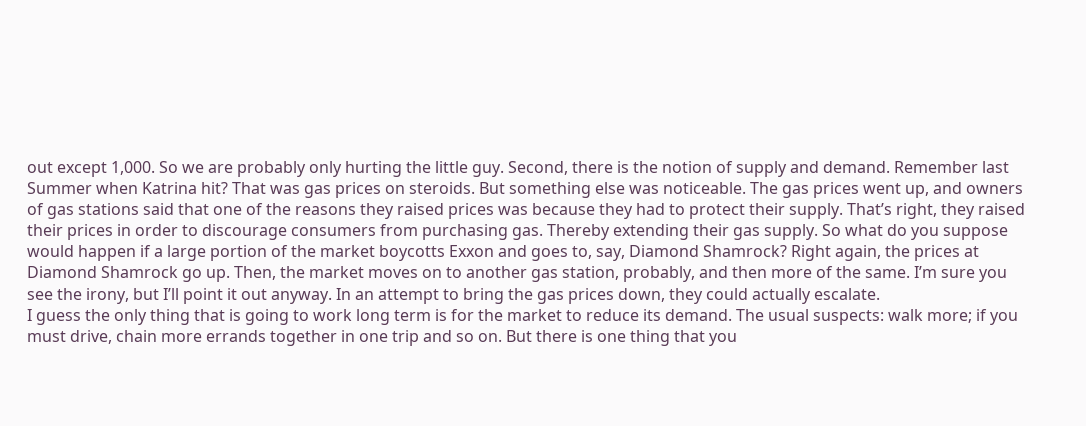out except 1,000. So we are probably only hurting the little guy. Second, there is the notion of supply and demand. Remember last Summer when Katrina hit? That was gas prices on steroids. But something else was noticeable. The gas prices went up, and owners of gas stations said that one of the reasons they raised prices was because they had to protect their supply. That’s right, they raised their prices in order to discourage consumers from purchasing gas. Thereby extending their gas supply. So what do you suppose would happen if a large portion of the market boycotts Exxon and goes to, say, Diamond Shamrock? Right again, the prices at Diamond Shamrock go up. Then, the market moves on to another gas station, probably, and then more of the same. I’m sure you see the irony, but I’ll point it out anyway. In an attempt to bring the gas prices down, they could actually escalate.
I guess the only thing that is going to work long term is for the market to reduce its demand. The usual suspects: walk more; if you must drive, chain more errands together in one trip and so on. But there is one thing that you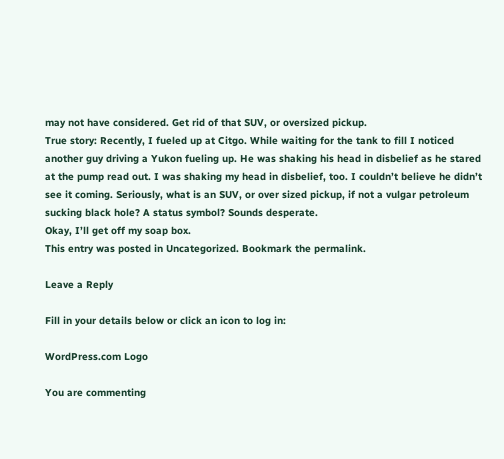may not have considered. Get rid of that SUV, or oversized pickup.
True story: Recently, I fueled up at Citgo. While waiting for the tank to fill I noticed another guy driving a Yukon fueling up. He was shaking his head in disbelief as he stared at the pump read out. I was shaking my head in disbelief, too. I couldn’t believe he didn’t see it coming. Seriously, what is an SUV, or over sized pickup, if not a vulgar petroleum sucking black hole? A status symbol? Sounds desperate.
Okay, I’ll get off my soap box.
This entry was posted in Uncategorized. Bookmark the permalink.

Leave a Reply

Fill in your details below or click an icon to log in:

WordPress.com Logo

You are commenting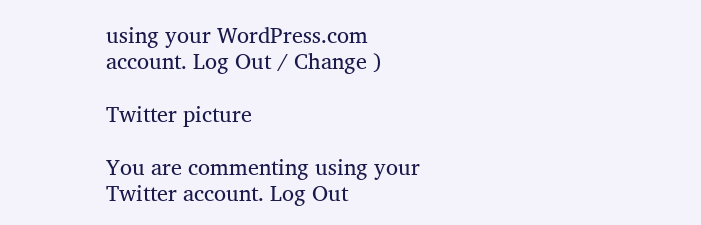using your WordPress.com account. Log Out / Change )

Twitter picture

You are commenting using your Twitter account. Log Out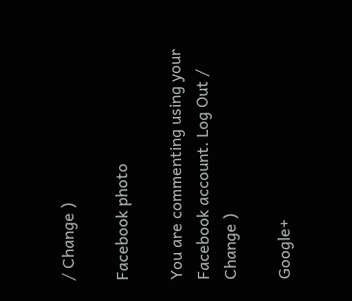/ Change )

Facebook photo

You are commenting using your Facebook account. Log Out / Change )

Google+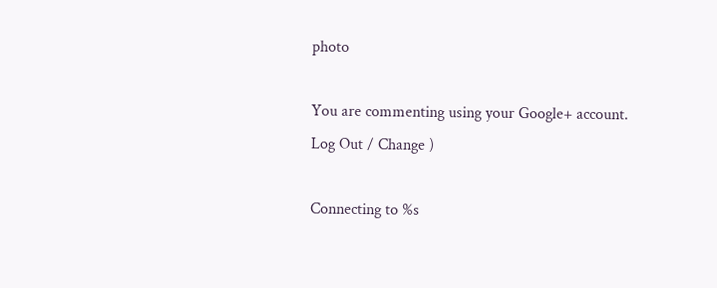photo

You are commenting using your Google+ account. Log Out / Change )

Connecting to %s